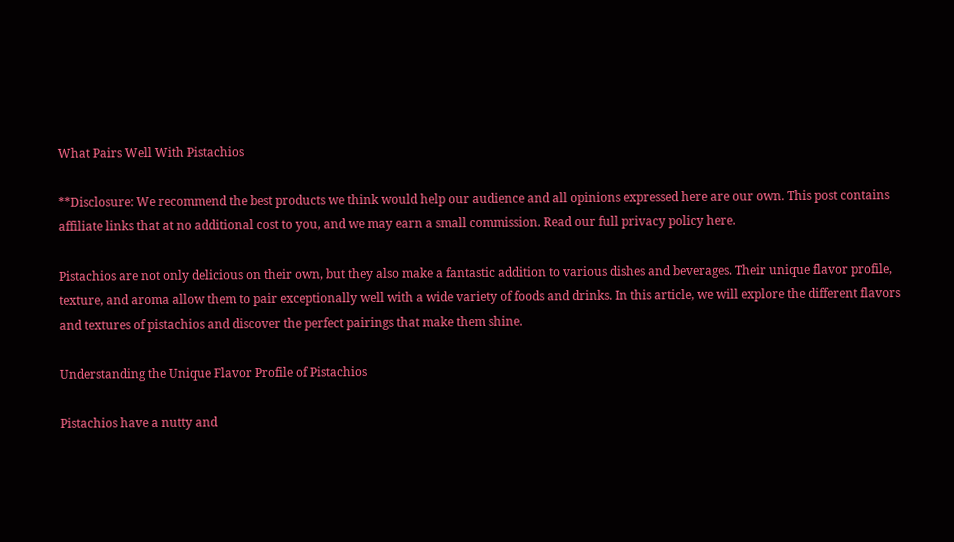What Pairs Well With Pistachios

**Disclosure: We recommend the best products we think would help our audience and all opinions expressed here are our own. This post contains affiliate links that at no additional cost to you, and we may earn a small commission. Read our full privacy policy here.

Pistachios are not only delicious on their own, but they also make a fantastic addition to various dishes and beverages. Their unique flavor profile, texture, and aroma allow them to pair exceptionally well with a wide variety of foods and drinks. In this article, we will explore the different flavors and textures of pistachios and discover the perfect pairings that make them shine.

Understanding the Unique Flavor Profile of Pistachios

Pistachios have a nutty and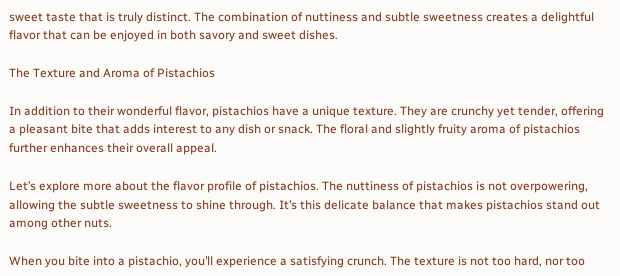sweet taste that is truly distinct. The combination of nuttiness and subtle sweetness creates a delightful flavor that can be enjoyed in both savory and sweet dishes.

The Texture and Aroma of Pistachios

In addition to their wonderful flavor, pistachios have a unique texture. They are crunchy yet tender, offering a pleasant bite that adds interest to any dish or snack. The floral and slightly fruity aroma of pistachios further enhances their overall appeal.

Let’s explore more about the flavor profile of pistachios. The nuttiness of pistachios is not overpowering, allowing the subtle sweetness to shine through. It’s this delicate balance that makes pistachios stand out among other nuts.

When you bite into a pistachio, you’ll experience a satisfying crunch. The texture is not too hard, nor too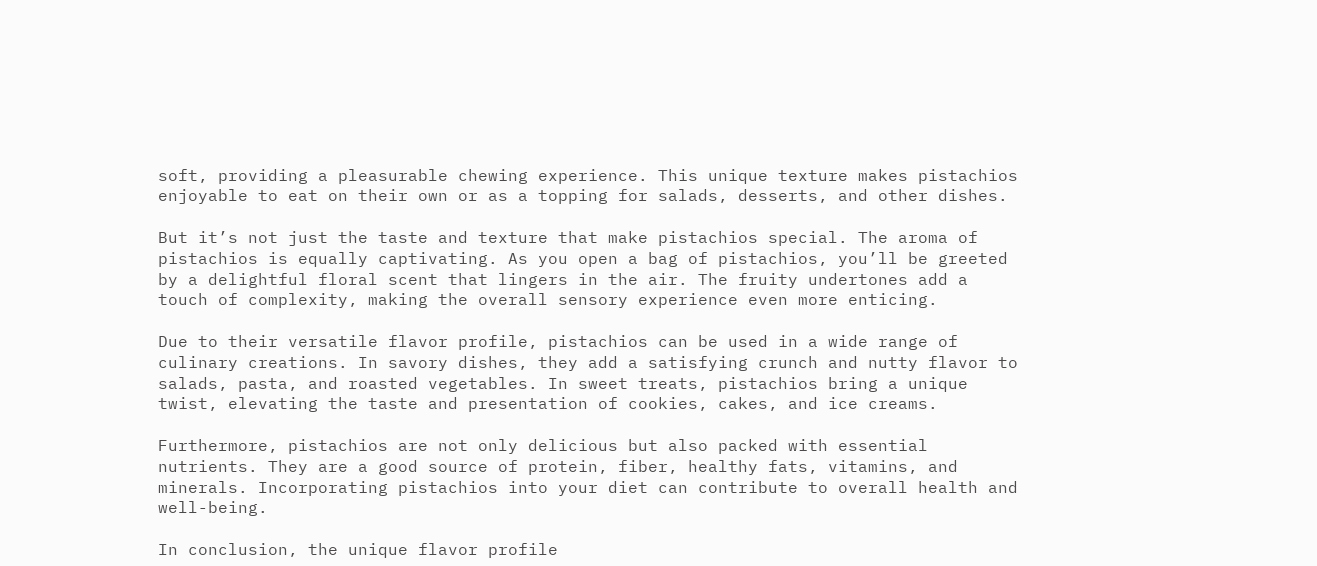soft, providing a pleasurable chewing experience. This unique texture makes pistachios enjoyable to eat on their own or as a topping for salads, desserts, and other dishes.

But it’s not just the taste and texture that make pistachios special. The aroma of pistachios is equally captivating. As you open a bag of pistachios, you’ll be greeted by a delightful floral scent that lingers in the air. The fruity undertones add a touch of complexity, making the overall sensory experience even more enticing.

Due to their versatile flavor profile, pistachios can be used in a wide range of culinary creations. In savory dishes, they add a satisfying crunch and nutty flavor to salads, pasta, and roasted vegetables. In sweet treats, pistachios bring a unique twist, elevating the taste and presentation of cookies, cakes, and ice creams.

Furthermore, pistachios are not only delicious but also packed with essential nutrients. They are a good source of protein, fiber, healthy fats, vitamins, and minerals. Incorporating pistachios into your diet can contribute to overall health and well-being.

In conclusion, the unique flavor profile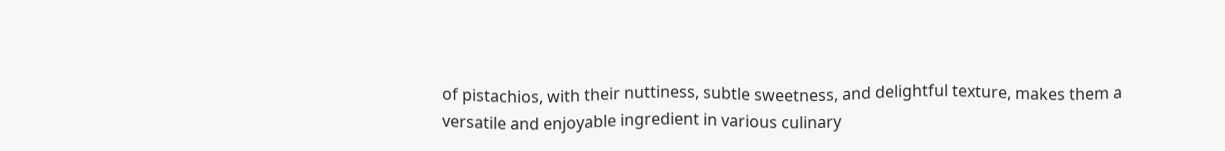of pistachios, with their nuttiness, subtle sweetness, and delightful texture, makes them a versatile and enjoyable ingredient in various culinary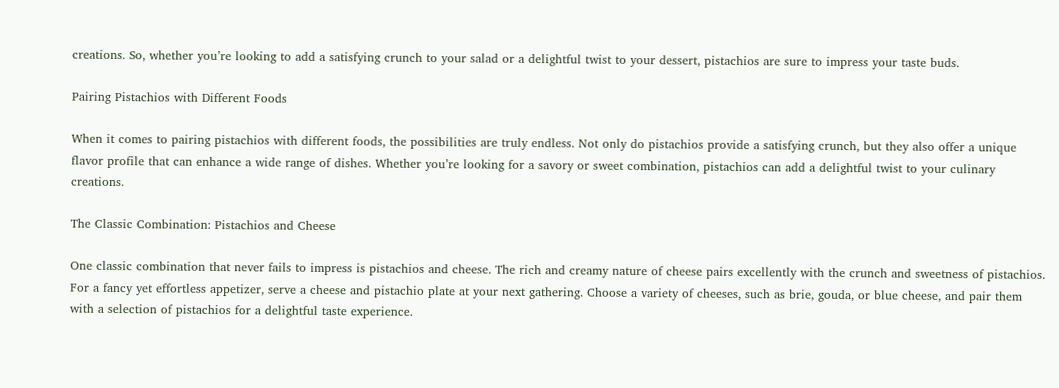creations. So, whether you’re looking to add a satisfying crunch to your salad or a delightful twist to your dessert, pistachios are sure to impress your taste buds.

Pairing Pistachios with Different Foods

When it comes to pairing pistachios with different foods, the possibilities are truly endless. Not only do pistachios provide a satisfying crunch, but they also offer a unique flavor profile that can enhance a wide range of dishes. Whether you’re looking for a savory or sweet combination, pistachios can add a delightful twist to your culinary creations.

The Classic Combination: Pistachios and Cheese

One classic combination that never fails to impress is pistachios and cheese. The rich and creamy nature of cheese pairs excellently with the crunch and sweetness of pistachios. For a fancy yet effortless appetizer, serve a cheese and pistachio plate at your next gathering. Choose a variety of cheeses, such as brie, gouda, or blue cheese, and pair them with a selection of pistachios for a delightful taste experience.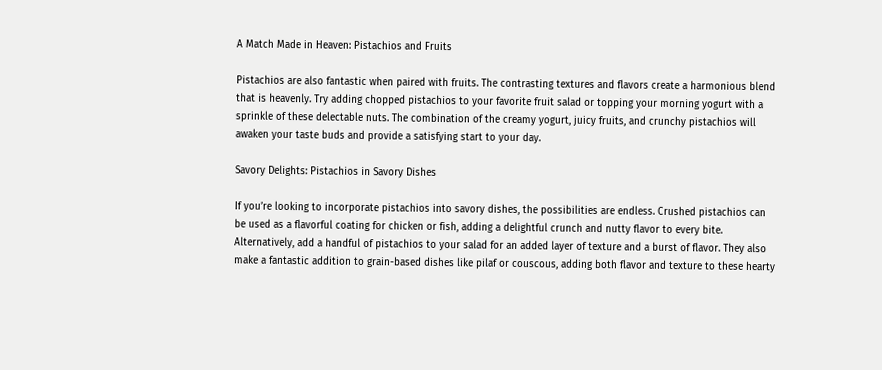A Match Made in Heaven: Pistachios and Fruits

Pistachios are also fantastic when paired with fruits. The contrasting textures and flavors create a harmonious blend that is heavenly. Try adding chopped pistachios to your favorite fruit salad or topping your morning yogurt with a sprinkle of these delectable nuts. The combination of the creamy yogurt, juicy fruits, and crunchy pistachios will awaken your taste buds and provide a satisfying start to your day.

Savory Delights: Pistachios in Savory Dishes

If you’re looking to incorporate pistachios into savory dishes, the possibilities are endless. Crushed pistachios can be used as a flavorful coating for chicken or fish, adding a delightful crunch and nutty flavor to every bite. Alternatively, add a handful of pistachios to your salad for an added layer of texture and a burst of flavor. They also make a fantastic addition to grain-based dishes like pilaf or couscous, adding both flavor and texture to these hearty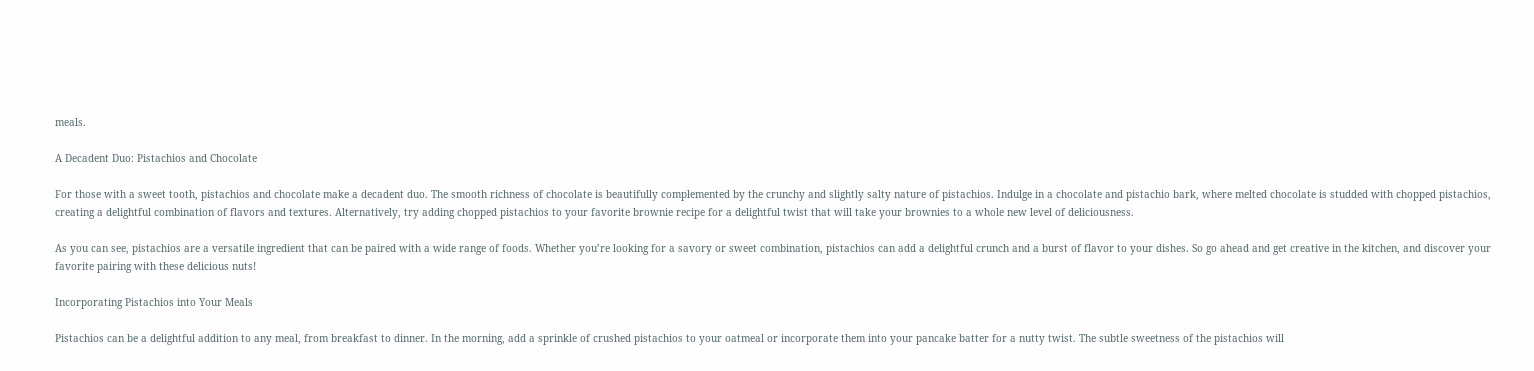meals.

A Decadent Duo: Pistachios and Chocolate

For those with a sweet tooth, pistachios and chocolate make a decadent duo. The smooth richness of chocolate is beautifully complemented by the crunchy and slightly salty nature of pistachios. Indulge in a chocolate and pistachio bark, where melted chocolate is studded with chopped pistachios, creating a delightful combination of flavors and textures. Alternatively, try adding chopped pistachios to your favorite brownie recipe for a delightful twist that will take your brownies to a whole new level of deliciousness.

As you can see, pistachios are a versatile ingredient that can be paired with a wide range of foods. Whether you’re looking for a savory or sweet combination, pistachios can add a delightful crunch and a burst of flavor to your dishes. So go ahead and get creative in the kitchen, and discover your favorite pairing with these delicious nuts!

Incorporating Pistachios into Your Meals

Pistachios can be a delightful addition to any meal, from breakfast to dinner. In the morning, add a sprinkle of crushed pistachios to your oatmeal or incorporate them into your pancake batter for a nutty twist. The subtle sweetness of the pistachios will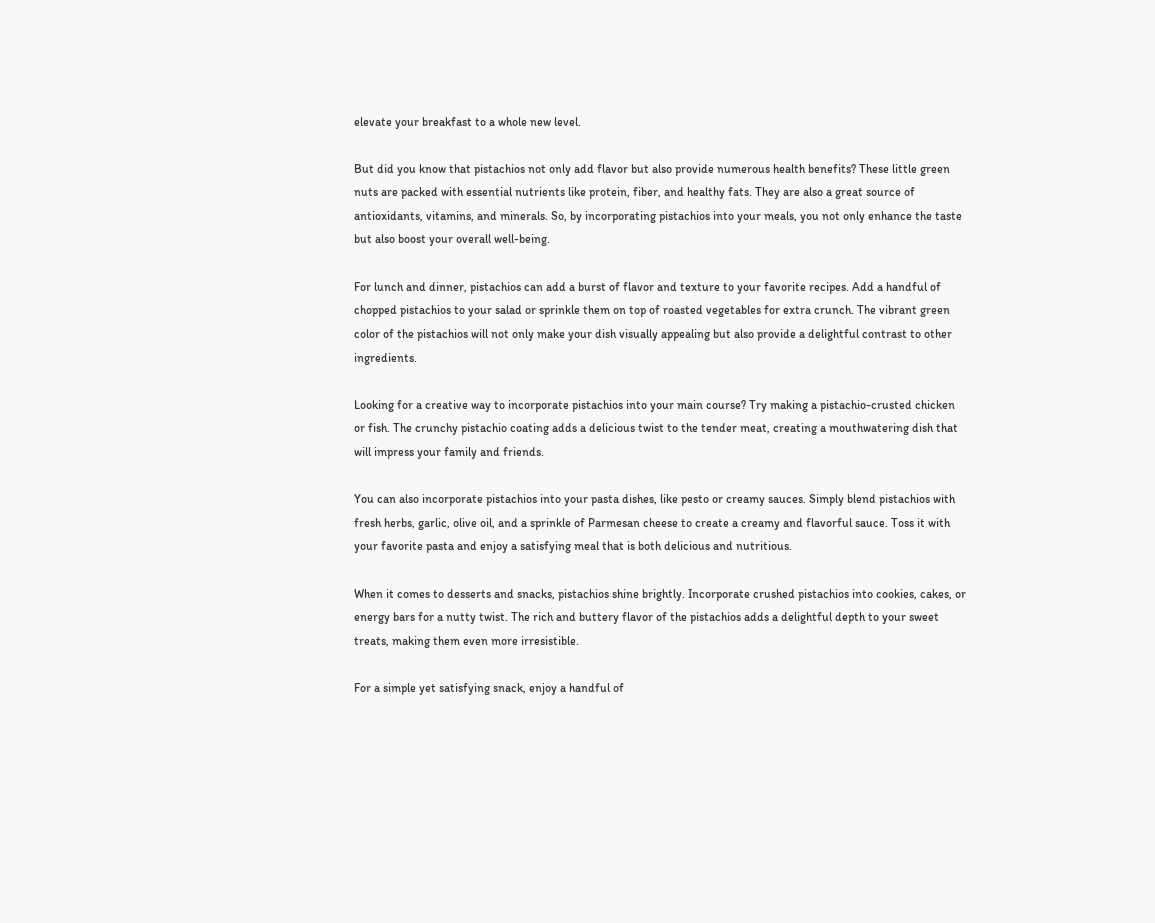elevate your breakfast to a whole new level.

But did you know that pistachios not only add flavor but also provide numerous health benefits? These little green nuts are packed with essential nutrients like protein, fiber, and healthy fats. They are also a great source of antioxidants, vitamins, and minerals. So, by incorporating pistachios into your meals, you not only enhance the taste but also boost your overall well-being.

For lunch and dinner, pistachios can add a burst of flavor and texture to your favorite recipes. Add a handful of chopped pistachios to your salad or sprinkle them on top of roasted vegetables for extra crunch. The vibrant green color of the pistachios will not only make your dish visually appealing but also provide a delightful contrast to other ingredients.

Looking for a creative way to incorporate pistachios into your main course? Try making a pistachio-crusted chicken or fish. The crunchy pistachio coating adds a delicious twist to the tender meat, creating a mouthwatering dish that will impress your family and friends.

You can also incorporate pistachios into your pasta dishes, like pesto or creamy sauces. Simply blend pistachios with fresh herbs, garlic, olive oil, and a sprinkle of Parmesan cheese to create a creamy and flavorful sauce. Toss it with your favorite pasta and enjoy a satisfying meal that is both delicious and nutritious.

When it comes to desserts and snacks, pistachios shine brightly. Incorporate crushed pistachios into cookies, cakes, or energy bars for a nutty twist. The rich and buttery flavor of the pistachios adds a delightful depth to your sweet treats, making them even more irresistible.

For a simple yet satisfying snack, enjoy a handful of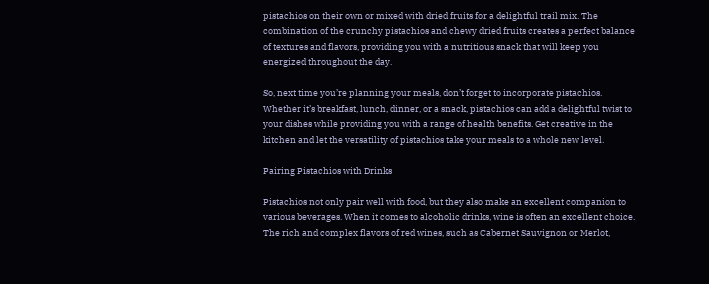pistachios on their own or mixed with dried fruits for a delightful trail mix. The combination of the crunchy pistachios and chewy dried fruits creates a perfect balance of textures and flavors, providing you with a nutritious snack that will keep you energized throughout the day.

So, next time you’re planning your meals, don’t forget to incorporate pistachios. Whether it’s breakfast, lunch, dinner, or a snack, pistachios can add a delightful twist to your dishes while providing you with a range of health benefits. Get creative in the kitchen and let the versatility of pistachios take your meals to a whole new level.

Pairing Pistachios with Drinks

Pistachios not only pair well with food, but they also make an excellent companion to various beverages. When it comes to alcoholic drinks, wine is often an excellent choice. The rich and complex flavors of red wines, such as Cabernet Sauvignon or Merlot,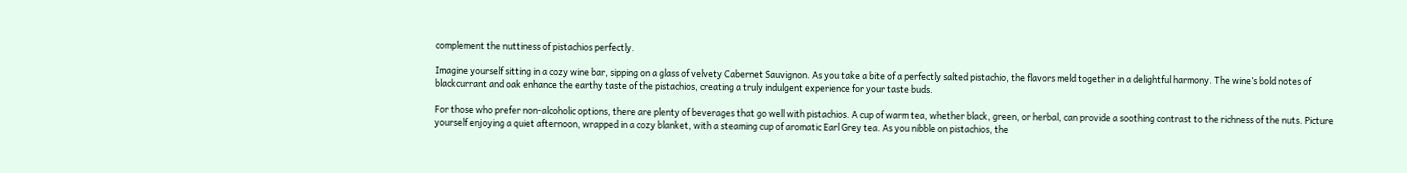complement the nuttiness of pistachios perfectly.

Imagine yourself sitting in a cozy wine bar, sipping on a glass of velvety Cabernet Sauvignon. As you take a bite of a perfectly salted pistachio, the flavors meld together in a delightful harmony. The wine’s bold notes of blackcurrant and oak enhance the earthy taste of the pistachios, creating a truly indulgent experience for your taste buds.

For those who prefer non-alcoholic options, there are plenty of beverages that go well with pistachios. A cup of warm tea, whether black, green, or herbal, can provide a soothing contrast to the richness of the nuts. Picture yourself enjoying a quiet afternoon, wrapped in a cozy blanket, with a steaming cup of aromatic Earl Grey tea. As you nibble on pistachios, the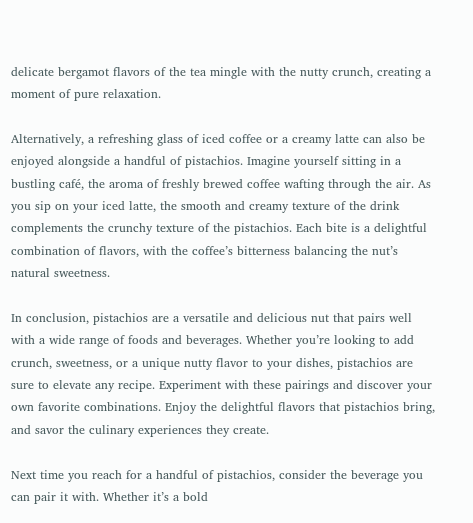delicate bergamot flavors of the tea mingle with the nutty crunch, creating a moment of pure relaxation.

Alternatively, a refreshing glass of iced coffee or a creamy latte can also be enjoyed alongside a handful of pistachios. Imagine yourself sitting in a bustling café, the aroma of freshly brewed coffee wafting through the air. As you sip on your iced latte, the smooth and creamy texture of the drink complements the crunchy texture of the pistachios. Each bite is a delightful combination of flavors, with the coffee’s bitterness balancing the nut’s natural sweetness.

In conclusion, pistachios are a versatile and delicious nut that pairs well with a wide range of foods and beverages. Whether you’re looking to add crunch, sweetness, or a unique nutty flavor to your dishes, pistachios are sure to elevate any recipe. Experiment with these pairings and discover your own favorite combinations. Enjoy the delightful flavors that pistachios bring, and savor the culinary experiences they create.

Next time you reach for a handful of pistachios, consider the beverage you can pair it with. Whether it’s a bold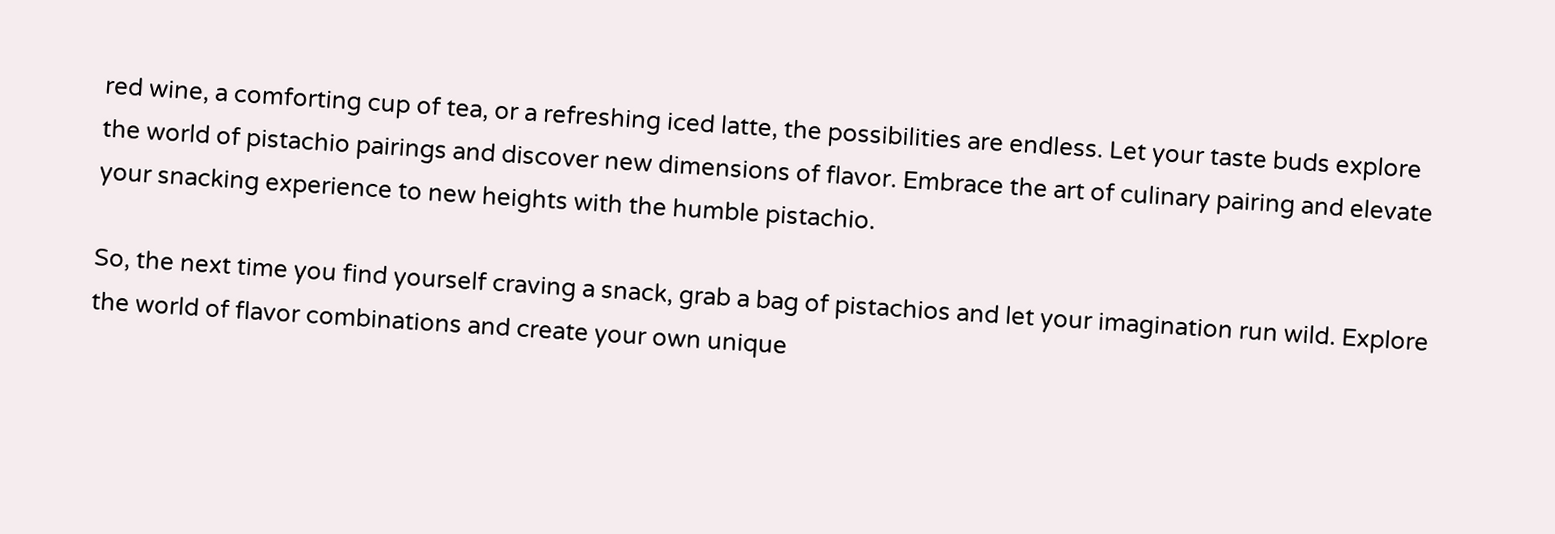red wine, a comforting cup of tea, or a refreshing iced latte, the possibilities are endless. Let your taste buds explore the world of pistachio pairings and discover new dimensions of flavor. Embrace the art of culinary pairing and elevate your snacking experience to new heights with the humble pistachio.

So, the next time you find yourself craving a snack, grab a bag of pistachios and let your imagination run wild. Explore the world of flavor combinations and create your own unique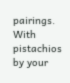pairings. With pistachios by your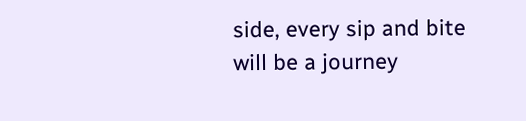side, every sip and bite will be a journey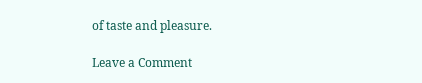of taste and pleasure.

Leave a Comment